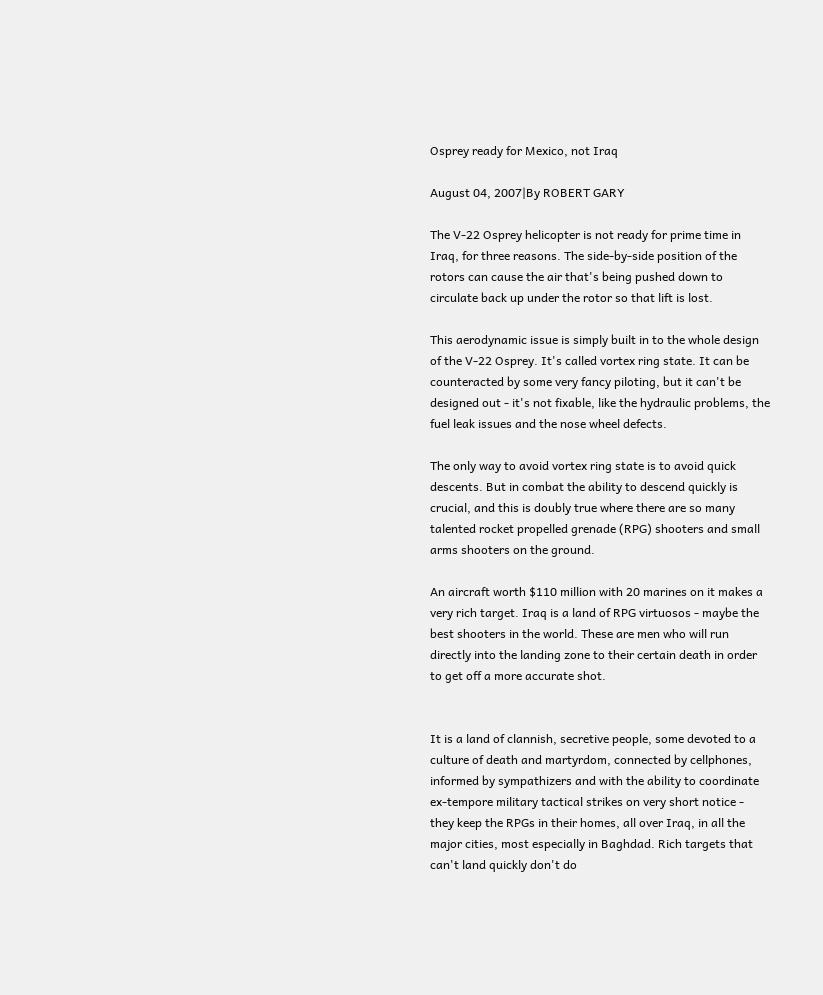Osprey ready for Mexico, not Iraq

August 04, 2007|By ROBERT GARY

The V-22 Osprey helicopter is not ready for prime time in Iraq, for three reasons. The side-by-side position of the rotors can cause the air that's being pushed down to circulate back up under the rotor so that lift is lost.

This aerodynamic issue is simply built in to the whole design of the V-22 Osprey. It's called vortex ring state. It can be counteracted by some very fancy piloting, but it can't be designed out - it's not fixable, like the hydraulic problems, the fuel leak issues and the nose wheel defects.

The only way to avoid vortex ring state is to avoid quick descents. But in combat the ability to descend quickly is crucial, and this is doubly true where there are so many talented rocket propelled grenade (RPG) shooters and small arms shooters on the ground.

An aircraft worth $110 million with 20 marines on it makes a very rich target. Iraq is a land of RPG virtuosos - maybe the best shooters in the world. These are men who will run directly into the landing zone to their certain death in order to get off a more accurate shot.


It is a land of clannish, secretive people, some devoted to a culture of death and martyrdom, connected by cellphones, informed by sympathizers and with the ability to coordinate ex-tempore military tactical strikes on very short notice - they keep the RPGs in their homes, all over Iraq, in all the major cities, most especially in Baghdad. Rich targets that can't land quickly don't do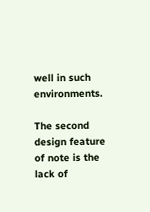well in such environments.

The second design feature of note is the lack of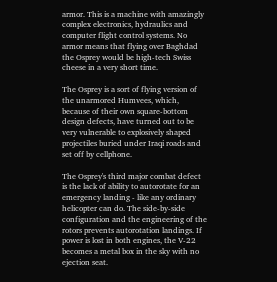armor. This is a machine with amazingly complex electronics, hydraulics and computer flight control systems. No armor means that flying over Baghdad the Osprey would be high-tech Swiss cheese in a very short time.

The Osprey is a sort of flying version of the unarmored Humvees, which, because of their own square-bottom design defects, have turned out to be very vulnerable to explosively shaped projectiles buried under Iraqi roads and set off by cellphone.

The Osprey's third major combat defect is the lack of ability to autorotate for an emergency landing - like any ordinary helicopter can do. The side-by-side configuration and the engineering of the rotors prevents autorotation landings. If power is lost in both engines, the V-22 becomes a metal box in the sky with no ejection seat.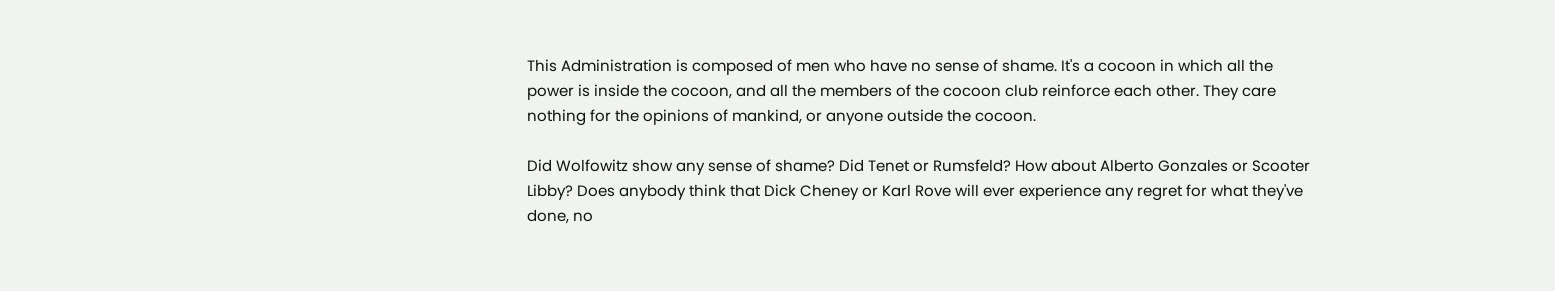This Administration is composed of men who have no sense of shame. It's a cocoon in which all the power is inside the cocoon, and all the members of the cocoon club reinforce each other. They care nothing for the opinions of mankind, or anyone outside the cocoon.

Did Wolfowitz show any sense of shame? Did Tenet or Rumsfeld? How about Alberto Gonzales or Scooter Libby? Does anybody think that Dick Cheney or Karl Rove will ever experience any regret for what they've done, no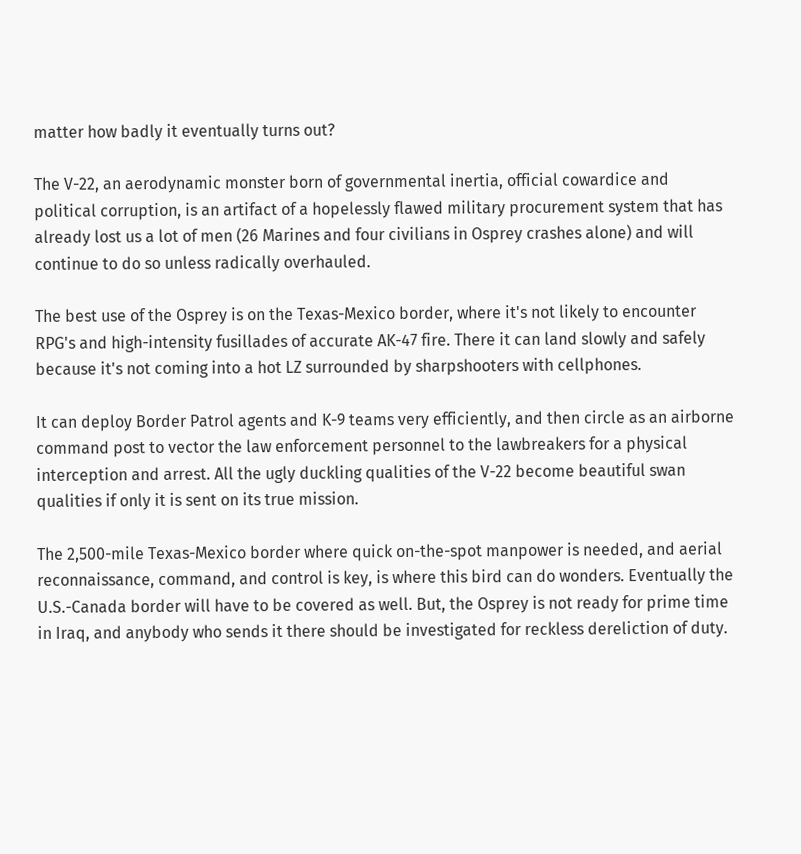matter how badly it eventually turns out?

The V-22, an aerodynamic monster born of governmental inertia, official cowardice and political corruption, is an artifact of a hopelessly flawed military procurement system that has already lost us a lot of men (26 Marines and four civilians in Osprey crashes alone) and will continue to do so unless radically overhauled.

The best use of the Osprey is on the Texas-Mexico border, where it's not likely to encounter RPG's and high-intensity fusillades of accurate AK-47 fire. There it can land slowly and safely because it's not coming into a hot LZ surrounded by sharpshooters with cellphones.

It can deploy Border Patrol agents and K-9 teams very efficiently, and then circle as an airborne command post to vector the law enforcement personnel to the lawbreakers for a physical interception and arrest. All the ugly duckling qualities of the V-22 become beautiful swan qualities if only it is sent on its true mission.

The 2,500-mile Texas-Mexico border where quick on-the-spot manpower is needed, and aerial reconnaissance, command, and control is key, is where this bird can do wonders. Eventually the U.S.-Canada border will have to be covered as well. But, the Osprey is not ready for prime time in Iraq, and anybody who sends it there should be investigated for reckless dereliction of duty.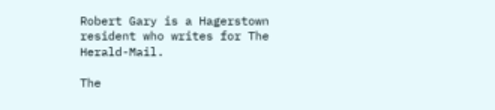Robert Gary is a Hagerstown resident who writes for The Herald-Mail.

The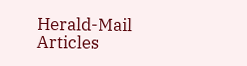Herald-Mail Articles